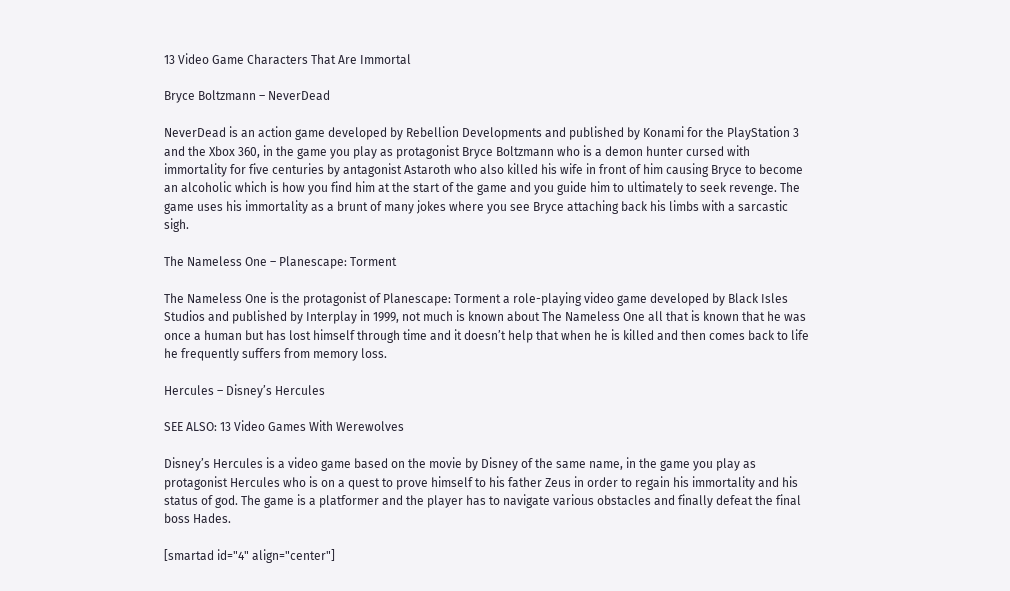13 Video Game Characters That Are Immortal

Bryce Boltzmann – NeverDead

NeverDead is an action game developed by Rebellion Developments and published by Konami for the PlayStation 3 and the Xbox 360, in the game you play as protagonist Bryce Boltzmann who is a demon hunter cursed with immortality for five centuries by antagonist Astaroth who also killed his wife in front of him causing Bryce to become an alcoholic which is how you find him at the start of the game and you guide him to ultimately to seek revenge. The game uses his immortality as a brunt of many jokes where you see Bryce attaching back his limbs with a sarcastic sigh.

The Nameless One – Planescape: Torment

The Nameless One is the protagonist of Planescape: Torment a role-playing video game developed by Black Isles Studios and published by Interplay in 1999, not much is known about The Nameless One all that is known that he was once a human but has lost himself through time and it doesn’t help that when he is killed and then comes back to life he frequently suffers from memory loss.

Hercules – Disney’s Hercules

SEE ALSO: 13 Video Games With Werewolves

Disney’s Hercules is a video game based on the movie by Disney of the same name, in the game you play as protagonist Hercules who is on a quest to prove himself to his father Zeus in order to regain his immortality and his status of god. The game is a platformer and the player has to navigate various obstacles and finally defeat the final boss Hades.

[smartad id="4" align="center"]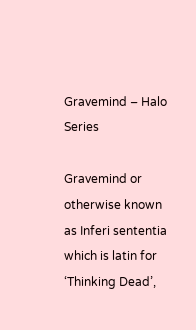Gravemind – Halo Series

Gravemind or otherwise known as Inferi sententia which is latin for ‘Thinking Dead’,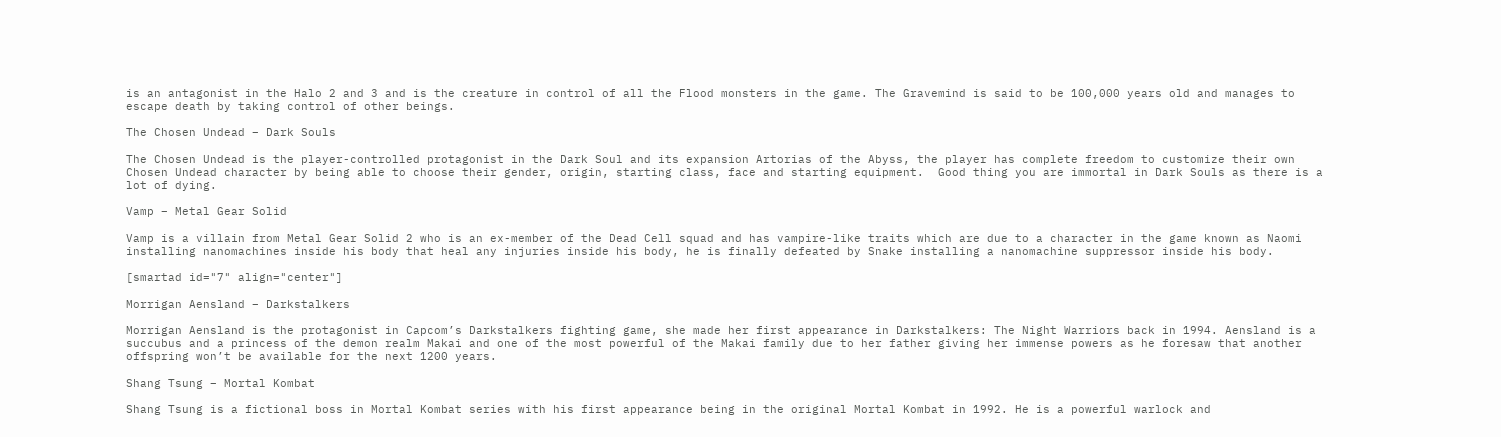is an antagonist in the Halo 2 and 3 and is the creature in control of all the Flood monsters in the game. The Gravemind is said to be 100,000 years old and manages to escape death by taking control of other beings.

The Chosen Undead – Dark Souls

The Chosen Undead is the player-controlled protagonist in the Dark Soul and its expansion Artorias of the Abyss, the player has complete freedom to customize their own Chosen Undead character by being able to choose their gender, origin, starting class, face and starting equipment.  Good thing you are immortal in Dark Souls as there is a lot of dying.

Vamp – Metal Gear Solid

Vamp is a villain from Metal Gear Solid 2 who is an ex-member of the Dead Cell squad and has vampire-like traits which are due to a character in the game known as Naomi installing nanomachines inside his body that heal any injuries inside his body, he is finally defeated by Snake installing a nanomachine suppressor inside his body.

[smartad id="7" align="center"]

Morrigan Aensland – Darkstalkers

Morrigan Aensland is the protagonist in Capcom’s Darkstalkers fighting game, she made her first appearance in Darkstalkers: The Night Warriors back in 1994. Aensland is a succubus and a princess of the demon realm Makai and one of the most powerful of the Makai family due to her father giving her immense powers as he foresaw that another offspring won’t be available for the next 1200 years.

Shang Tsung – Mortal Kombat

Shang Tsung is a fictional boss in Mortal Kombat series with his first appearance being in the original Mortal Kombat in 1992. He is a powerful warlock and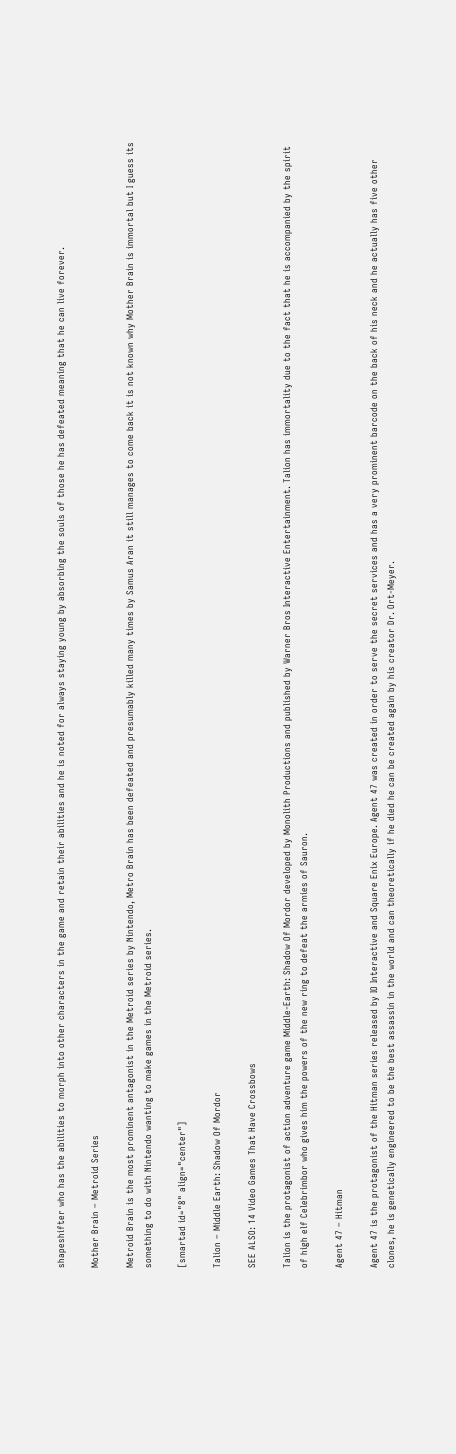shapeshifter who has the abilities to morph into other characters in the game and retain their abilities and he is noted for always staying young by absorbing the souls of those he has defeated meaning that he can live forever.

Mother Brain – Metroid Series

Metroid Brain is the most prominent antagonist in the Metroid series by Nintendo, Metro Brain has been defeated and presumably killed many times by Samus Aran it still manages to come back it is not known why Mother Brain is immortal but I guess its something to do with Nintendo wanting to make games in the Metroid series.

[smartad id="8" align="center"]

Talion – Middle Earth: Shadow Of Mordor

SEE ALSO: 14 Video Games That Have Crossbows

Talion is the protagonist of action adventure game Middle-Earth: Shadow Of Mordor developed by Monolith Productions and published by Warner Bros Interactive Entertainment. Talion has immortality due to the fact that he is accompanied by the spirit of high elf Celebrimbor who gives him the powers of the new ring to defeat the armies of Sauron.

Agent 47 – Hitman

Agent 47 is the protagonist of the Hitman series released by IO Interactive and Square Enix Europe. Agent 47 was created in order to serve the secret services and has a very prominent barcode on the back of his neck and he actually has five other clones, he is genetically engineered to be the best assassin in the world and can theoretically if he died he can be created again by his creator Dr. Ort-Meyer.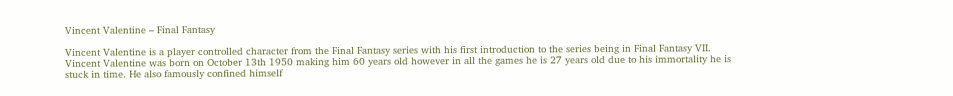Vincent Valentine – Final Fantasy

Vincent Valentine is a player controlled character from the Final Fantasy series with his first introduction to the series being in Final Fantasy VII. Vincent Valentine was born on October 13th 1950 making him 60 years old however in all the games he is 27 years old due to his immortality he is stuck in time. He also famously confined himself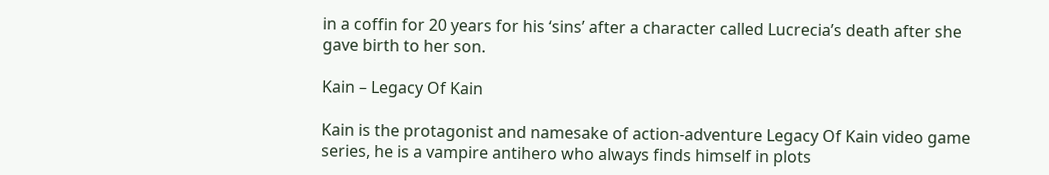in a coffin for 20 years for his ‘sins’ after a character called Lucrecia’s death after she gave birth to her son.

Kain – Legacy Of Kain

Kain is the protagonist and namesake of action-adventure Legacy Of Kain video game series, he is a vampire antihero who always finds himself in plots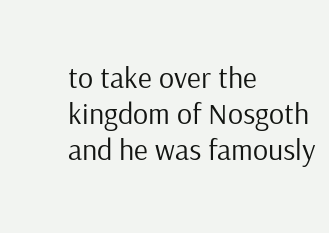to take over the kingdom of Nosgoth and he was famously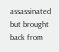assassinated but brought back from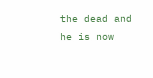the dead and he is now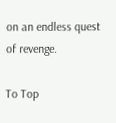on an endless quest of revenge.

To Top